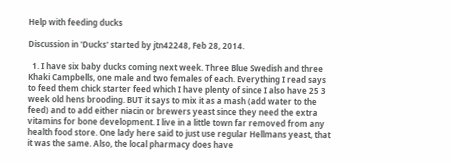Help with feeding ducks

Discussion in 'Ducks' started by jtn42248, Feb 28, 2014.

  1. I have six baby ducks coming next week. Three Blue Swedish and three Khaki Campbells, one male and two females of each. Everything I read says to feed them chick starter feed which I have plenty of since I also have 25 3 week old hens brooding. BUT it says to mix it as a mash (add water to the feed) and to add either niacin or brewers yeast since they need the extra vitamins for bone development. I live in a little town far removed from any health food store. One lady here said to just use regular Hellmans yeast, that it was the same. Also, the local pharmacy does have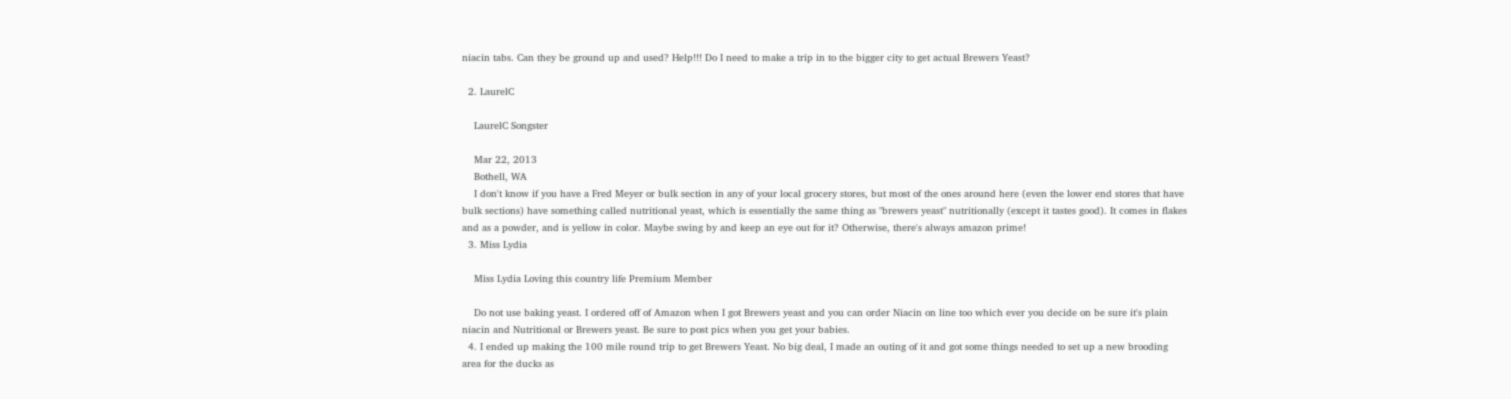niacin tabs. Can they be ground up and used? Help!!! Do I need to make a trip in to the bigger city to get actual Brewers Yeast?

  2. LaurelC

    LaurelC Songster

    Mar 22, 2013
    Bothell, WA
    I don't know if you have a Fred Meyer or bulk section in any of your local grocery stores, but most of the ones around here (even the lower end stores that have bulk sections) have something called nutritional yeast, which is essentially the same thing as "brewers yeast" nutritionally (except it tastes good). It comes in flakes and as a powder, and is yellow in color. Maybe swing by and keep an eye out for it? Otherwise, there's always amazon prime!
  3. Miss Lydia

    Miss Lydia Loving this country life Premium Member

    Do not use baking yeast. I ordered off of Amazon when I got Brewers yeast and you can order Niacin on line too which ever you decide on be sure it's plain niacin and Nutritional or Brewers yeast. Be sure to post pics when you get your babies.
  4. I ended up making the 100 mile round trip to get Brewers Yeast. No big deal, I made an outing of it and got some things needed to set up a new brooding area for the ducks as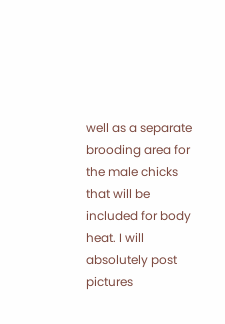well as a separate brooding area for the male chicks that will be included for body heat. I will absolutely post pictures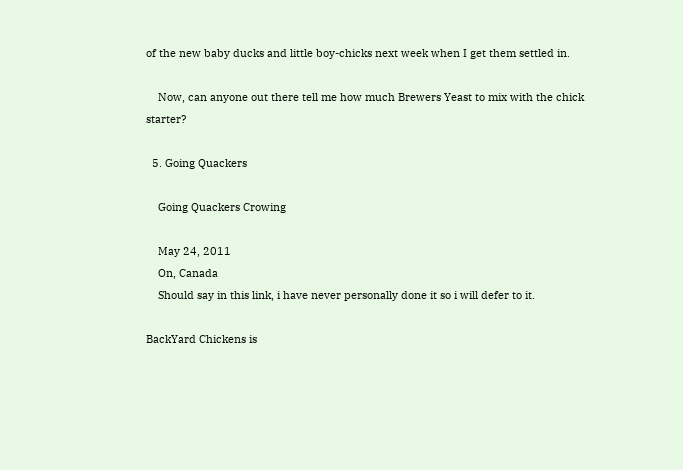of the new baby ducks and little boy-chicks next week when I get them settled in.

    Now, can anyone out there tell me how much Brewers Yeast to mix with the chick starter?

  5. Going Quackers

    Going Quackers Crowing

    May 24, 2011
    On, Canada
    Should say in this link, i have never personally done it so i will defer to it.

BackYard Chickens is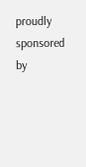proudly sponsored by